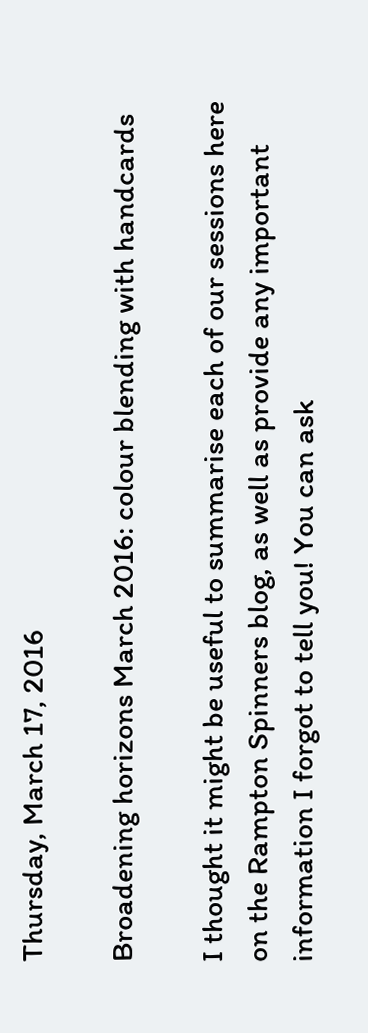Thursday, March 17, 2016

Broadening horizons March 2016: colour blending with handcards

I thought it might be useful to summarise each of our sessions here on the Rampton Spinners blog, as well as provide any important information I forgot to tell you! You can ask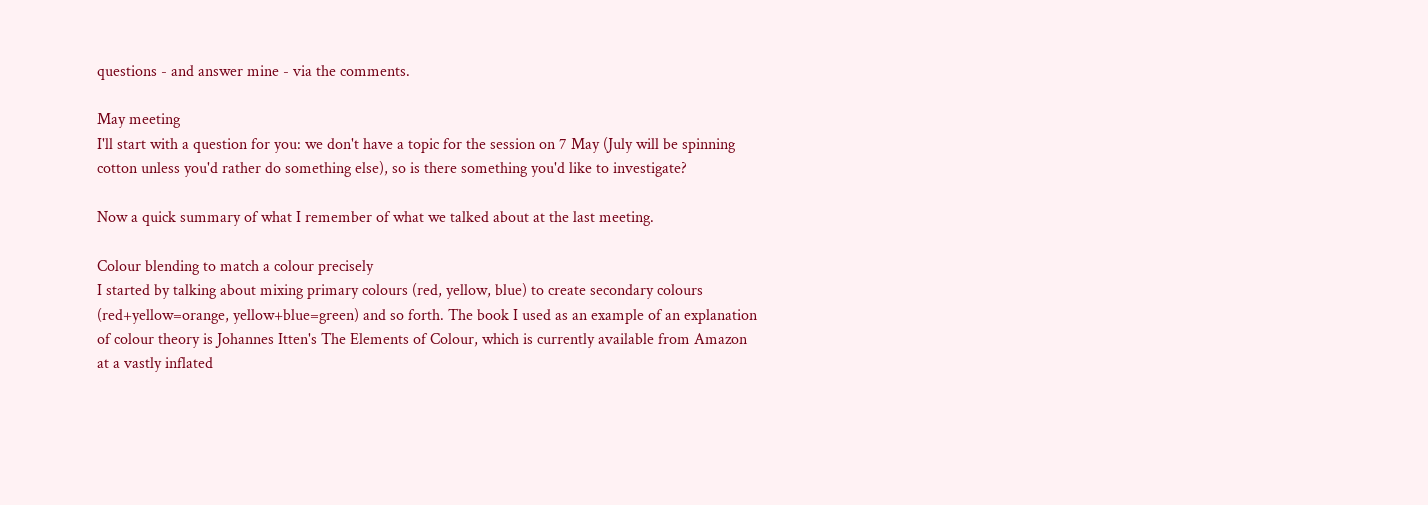questions - and answer mine - via the comments.

May meeting
I'll start with a question for you: we don't have a topic for the session on 7 May (July will be spinning cotton unless you'd rather do something else), so is there something you'd like to investigate?

Now a quick summary of what I remember of what we talked about at the last meeting.

Colour blending to match a colour precisely
I started by talking about mixing primary colours (red, yellow, blue) to create secondary colours (red+yellow=orange, yellow+blue=green) and so forth. The book I used as an example of an explanation of colour theory is Johannes Itten's The Elements of Colour, which is currently available from Amazon at a vastly inflated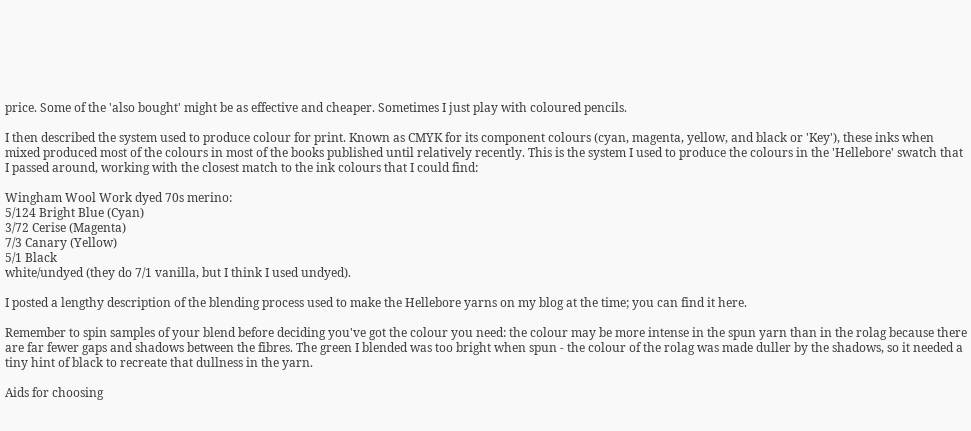price. Some of the 'also bought' might be as effective and cheaper. Sometimes I just play with coloured pencils.

I then described the system used to produce colour for print. Known as CMYK for its component colours (cyan, magenta, yellow, and black or 'Key'), these inks when mixed produced most of the colours in most of the books published until relatively recently. This is the system I used to produce the colours in the 'Hellebore' swatch that I passed around, working with the closest match to the ink colours that I could find:

Wingham Wool Work dyed 70s merino:
5/124 Bright Blue (Cyan)
3/72 Cerise (Magenta)
7/3 Canary (Yellow)
5/1 Black
white/undyed (they do 7/1 vanilla, but I think I used undyed).

I posted a lengthy description of the blending process used to make the Hellebore yarns on my blog at the time; you can find it here.

Remember to spin samples of your blend before deciding you've got the colour you need: the colour may be more intense in the spun yarn than in the rolag because there are far fewer gaps and shadows between the fibres. The green I blended was too bright when spun - the colour of the rolag was made duller by the shadows, so it needed a tiny hint of black to recreate that dullness in the yarn.

Aids for choosing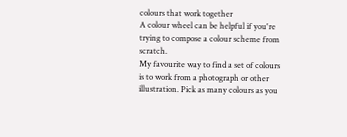colours that work together
A colour wheel can be helpful if you're trying to compose a colour scheme from scratch.
My favourite way to find a set of colours is to work from a photograph or other illustration. Pick as many colours as you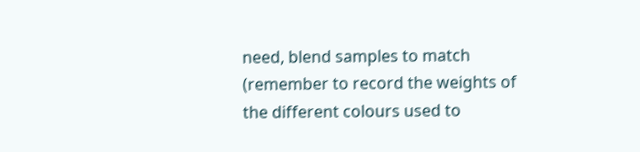need, blend samples to match (remember to record the weights of the different colours used to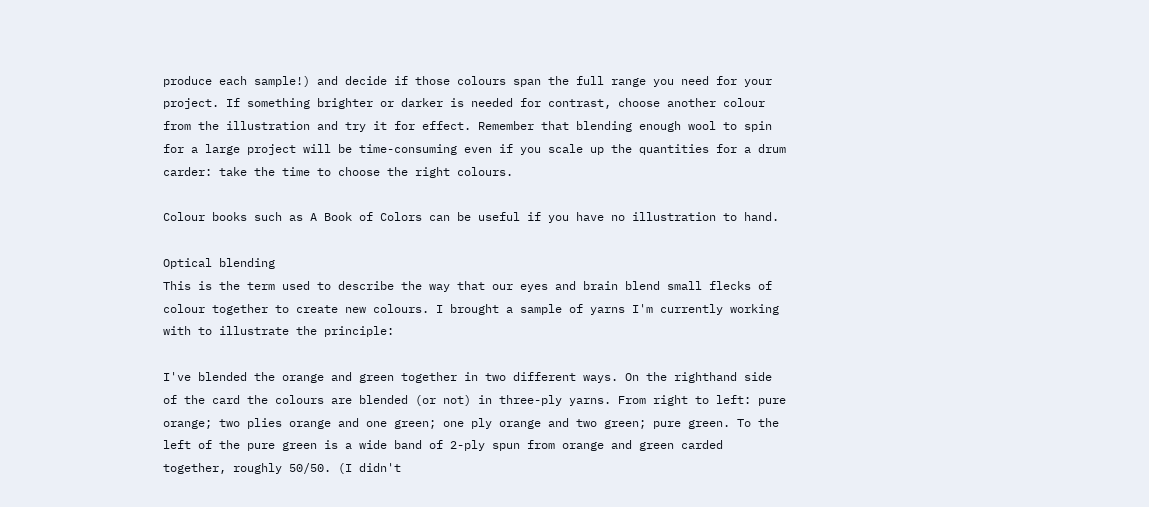produce each sample!) and decide if those colours span the full range you need for your project. If something brighter or darker is needed for contrast, choose another colour from the illustration and try it for effect. Remember that blending enough wool to spin for a large project will be time-consuming even if you scale up the quantities for a drum carder: take the time to choose the right colours.

Colour books such as A Book of Colors can be useful if you have no illustration to hand.

Optical blending
This is the term used to describe the way that our eyes and brain blend small flecks of colour together to create new colours. I brought a sample of yarns I'm currently working with to illustrate the principle:

I've blended the orange and green together in two different ways. On the righthand side of the card the colours are blended (or not) in three-ply yarns. From right to left: pure orange; two plies orange and one green; one ply orange and two green; pure green. To the left of the pure green is a wide band of 2-ply spun from orange and green carded together, roughly 50/50. (I didn't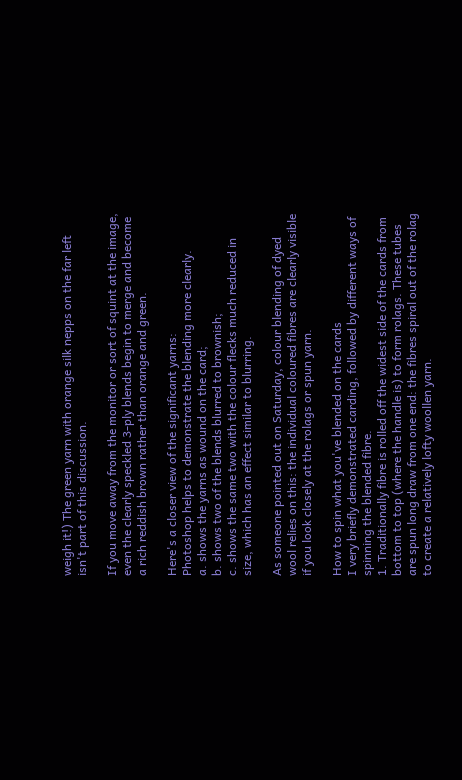weigh it!) The green yarn with orange silk nepps on the far left isn't part of this discussion.

If you move away from the monitor or sort of squint at the image, even the clearly speckled 3-ply blends begin to merge and become a rich reddish brown rather than orange and green.

Here's a closer view of the significant yarns:
Photoshop helps to demonstrate the blending more clearly.
a. shows the yarns as wound on the card;
b. shows two of the blends blurred to brownish;
c. shows the same two with the colour flecks much reduced in size, which has an effect similar to blurring.

As someone pointed out on Saturday, colour blending of dyed wool relies on this: the individual coloured fibres are clearly visible if you look closely at the rolags or spun yarn.

How to spin what you've blended on the cards
I very briefly demonstrated carding, followed by different ways of spinning the blended fibre.
1. Traditionally fibre is rolled off the widest side of the cards from bottom to top (where the handle is) to form rolags. These tubes are spun long draw from one end: the fibres spiral out of the rolag to create a relatively lofty woollen yarn.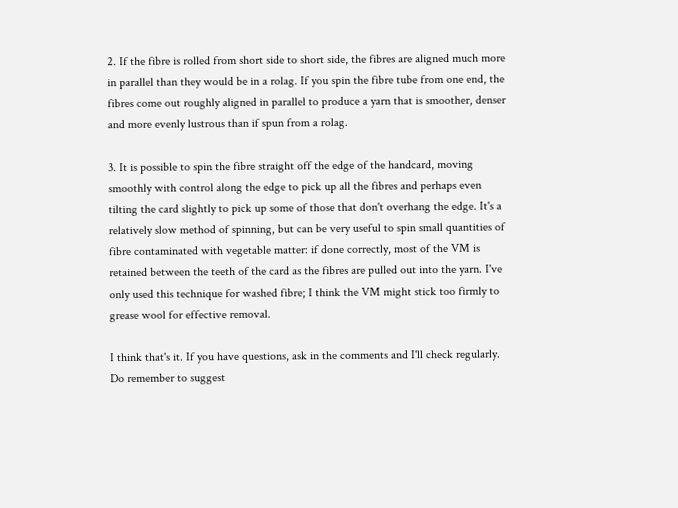2. If the fibre is rolled from short side to short side, the fibres are aligned much more in parallel than they would be in a rolag. If you spin the fibre tube from one end, the fibres come out roughly aligned in parallel to produce a yarn that is smoother, denser and more evenly lustrous than if spun from a rolag.

3. It is possible to spin the fibre straight off the edge of the handcard, moving smoothly with control along the edge to pick up all the fibres and perhaps even tilting the card slightly to pick up some of those that don't overhang the edge. It's a relatively slow method of spinning, but can be very useful to spin small quantities of fibre contaminated with vegetable matter: if done correctly, most of the VM is retained between the teeth of the card as the fibres are pulled out into the yarn. I've only used this technique for washed fibre; I think the VM might stick too firmly to grease wool for effective removal.

I think that's it. If you have questions, ask in the comments and I'll check regularly. Do remember to suggest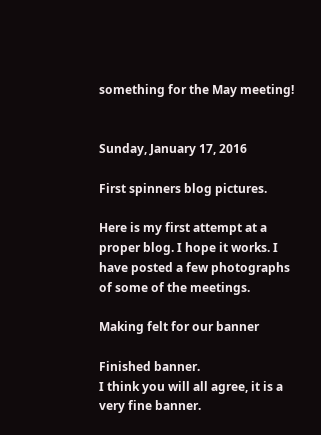something for the May meeting!


Sunday, January 17, 2016

First spinners blog pictures.

Here is my first attempt at a proper blog. I hope it works. I have posted a few photographs of some of the meetings.

Making felt for our banner

Finished banner.
I think you will all agree, it is a very fine banner.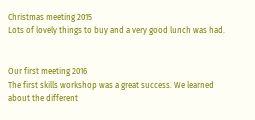Christmas meeting 2015
Lots of lovely things to buy and a very good lunch was had.


Our first meeting 2016
The first skills workshop was a great success. We learned about the different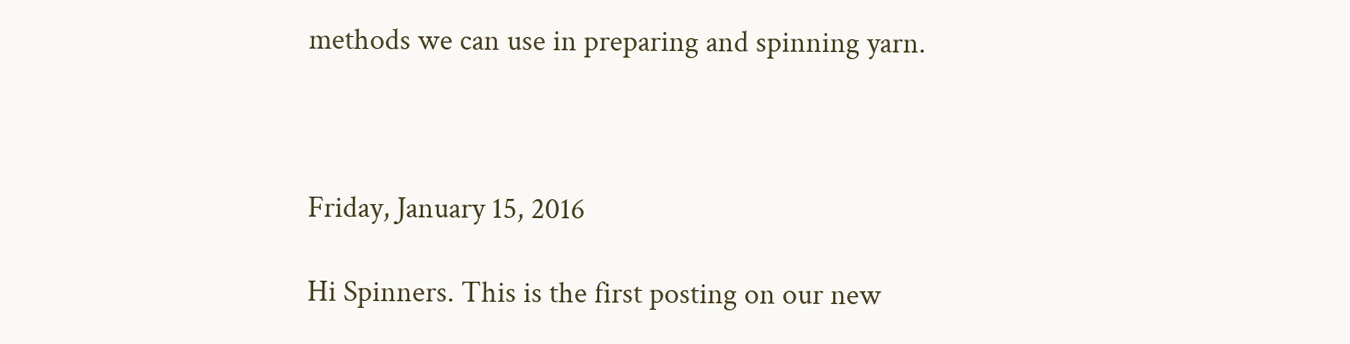methods we can use in preparing and spinning yarn.



Friday, January 15, 2016

Hi Spinners. This is the first posting on our new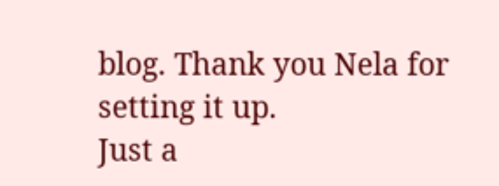blog. Thank you Nela for setting it up.
Just a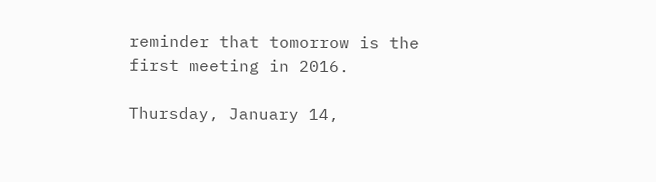reminder that tomorrow is the first meeting in 2016.

Thursday, January 14,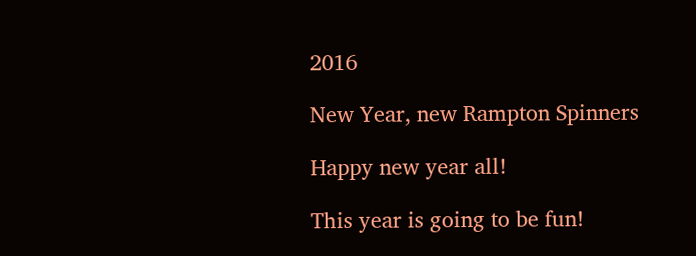2016

New Year, new Rampton Spinners

Happy new year all!

This year is going to be fun!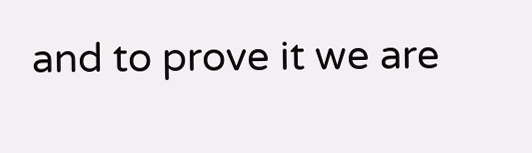and to prove it we are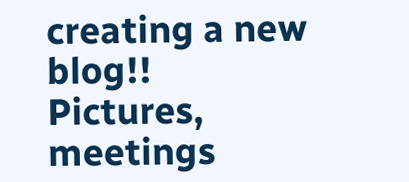creating a new blog!! Pictures, meetings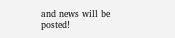and news will be posted!